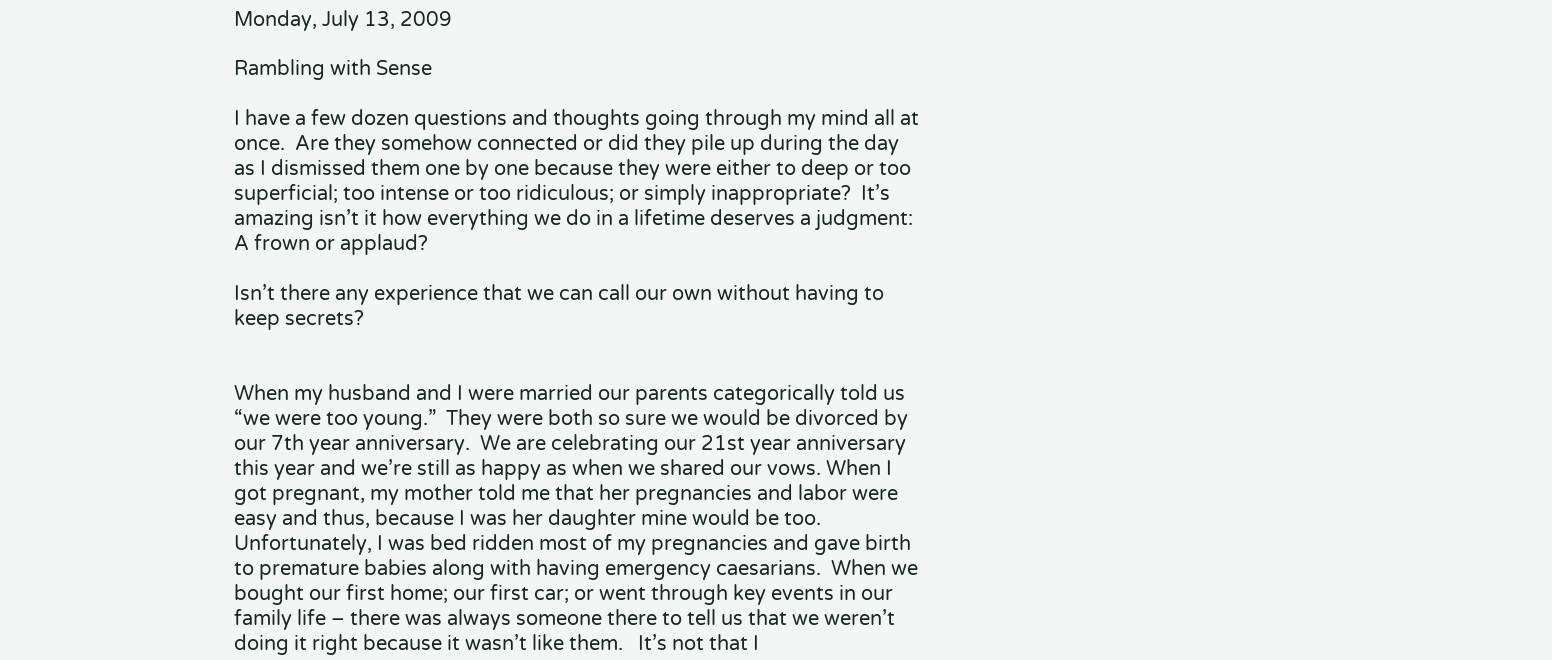Monday, July 13, 2009

Rambling with Sense

I have a few dozen questions and thoughts going through my mind all at once.  Are they somehow connected or did they pile up during the day as I dismissed them one by one because they were either to deep or too superficial; too intense or too ridiculous; or simply inappropriate?  It’s amazing isn’t it how everything we do in a lifetime deserves a judgment: A frown or applaud?

Isn’t there any experience that we can call our own without having to keep secrets?


When my husband and I were married our parents categorically told us “we were too young.”  They were both so sure we would be divorced by our 7th year anniversary.  We are celebrating our 21st year anniversary this year and we’re still as happy as when we shared our vows. When I got pregnant, my mother told me that her pregnancies and labor were easy and thus, because I was her daughter mine would be too.  Unfortunately, I was bed ridden most of my pregnancies and gave birth to premature babies along with having emergency caesarians.  When we bought our first home; our first car; or went through key events in our family life – there was always someone there to tell us that we weren’t doing it right because it wasn’t like them.   It’s not that I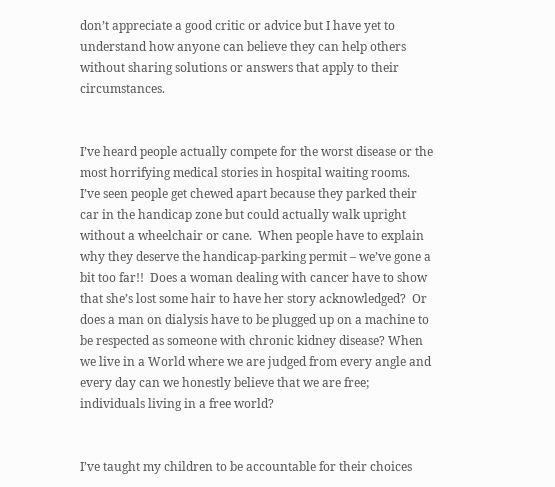don’t appreciate a good critic or advice but I have yet to understand how anyone can believe they can help others without sharing solutions or answers that apply to their circumstances.


I’ve heard people actually compete for the worst disease or the most horrifying medical stories in hospital waiting rooms.   I’ve seen people get chewed apart because they parked their car in the handicap zone but could actually walk upright without a wheelchair or cane.  When people have to explain why they deserve the handicap-parking permit – we’ve gone a bit too far!!  Does a woman dealing with cancer have to show that she’s lost some hair to have her story acknowledged?  Or does a man on dialysis have to be plugged up on a machine to be respected as someone with chronic kidney disease? When we live in a World where we are judged from every angle and every day can we honestly believe that we are free; individuals living in a free world?


I’ve taught my children to be accountable for their choices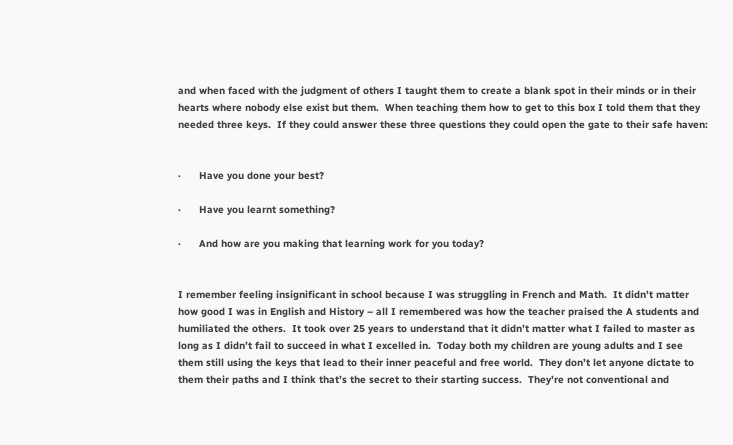and when faced with the judgment of others I taught them to create a blank spot in their minds or in their hearts where nobody else exist but them.  When teaching them how to get to this box I told them that they needed three keys.  If they could answer these three questions they could open the gate to their safe haven:


·      Have you done your best?

·      Have you learnt something?

·      And how are you making that learning work for you today?


I remember feeling insignificant in school because I was struggling in French and Math.  It didn’t matter how good I was in English and History – all I remembered was how the teacher praised the A students and humiliated the others.  It took over 25 years to understand that it didn’t matter what I failed to master as long as I didn’t fail to succeed in what I excelled in.  Today both my children are young adults and I see them still using the keys that lead to their inner peaceful and free world.  They don’t let anyone dictate to them their paths and I think that’s the secret to their starting success.  They’re not conventional and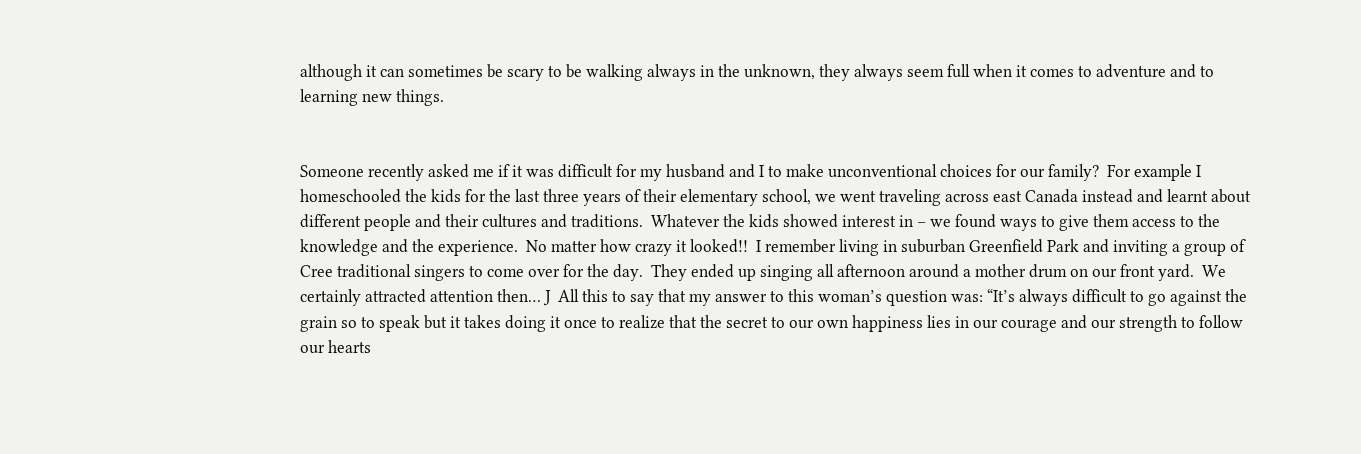although it can sometimes be scary to be walking always in the unknown, they always seem full when it comes to adventure and to learning new things.


Someone recently asked me if it was difficult for my husband and I to make unconventional choices for our family?  For example I homeschooled the kids for the last three years of their elementary school, we went traveling across east Canada instead and learnt about different people and their cultures and traditions.  Whatever the kids showed interest in – we found ways to give them access to the knowledge and the experience.  No matter how crazy it looked!!  I remember living in suburban Greenfield Park and inviting a group of Cree traditional singers to come over for the day.  They ended up singing all afternoon around a mother drum on our front yard.  We certainly attracted attention then… J  All this to say that my answer to this woman’s question was: “It’s always difficult to go against the grain so to speak but it takes doing it once to realize that the secret to our own happiness lies in our courage and our strength to follow our hearts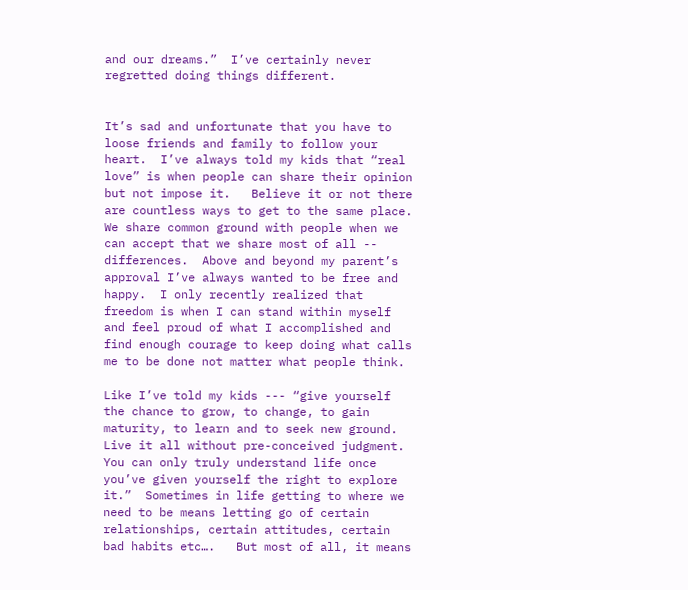and our dreams.”  I’ve certainly never regretted doing things different.


It’s sad and unfortunate that you have to loose friends and family to follow your heart.  I’ve always told my kids that “real love” is when people can share their opinion but not impose it.   Believe it or not there are countless ways to get to the same place.  We share common ground with people when we can accept that we share most of all -- differences.  Above and beyond my parent’s approval I’ve always wanted to be free and happy.  I only recently realized that freedom is when I can stand within myself and feel proud of what I accomplished and find enough courage to keep doing what calls me to be done not matter what people think.

Like I’ve told my kids --- “give yourself the chance to grow, to change, to gain maturity, to learn and to seek new ground.  Live it all without pre-conceived judgment.  You can only truly understand life once you’ve given yourself the right to explore it.”  Sometimes in life getting to where we need to be means letting go of certain relationships, certain attitudes, certain bad habits etc….   But most of all, it means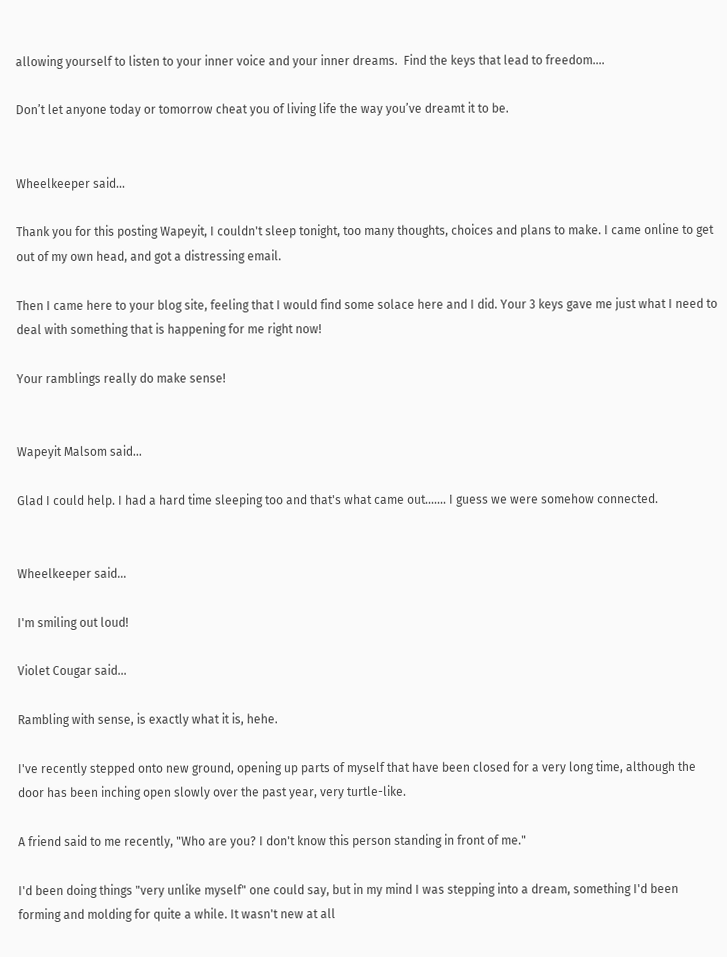allowing yourself to listen to your inner voice and your inner dreams.  Find the keys that lead to freedom....

Don’t let anyone today or tomorrow cheat you of living life the way you’ve dreamt it to be.


Wheelkeeper said...

Thank you for this posting Wapeyit, I couldn't sleep tonight, too many thoughts, choices and plans to make. I came online to get out of my own head, and got a distressing email.

Then I came here to your blog site, feeling that I would find some solace here and I did. Your 3 keys gave me just what I need to deal with something that is happening for me right now!

Your ramblings really do make sense!


Wapeyit Malsom said...

Glad I could help. I had a hard time sleeping too and that's what came out....... I guess we were somehow connected.


Wheelkeeper said...

I'm smiling out loud!

Violet Cougar said...

Rambling with sense, is exactly what it is, hehe.

I've recently stepped onto new ground, opening up parts of myself that have been closed for a very long time, although the door has been inching open slowly over the past year, very turtle-like.

A friend said to me recently, "Who are you? I don't know this person standing in front of me."

I'd been doing things "very unlike myself" one could say, but in my mind I was stepping into a dream, something I'd been forming and molding for quite a while. It wasn't new at all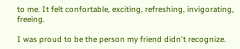to me. It felt confortable, exciting, refreshing, invigorating, freeing.

I was proud to be the person my friend didn't recognize.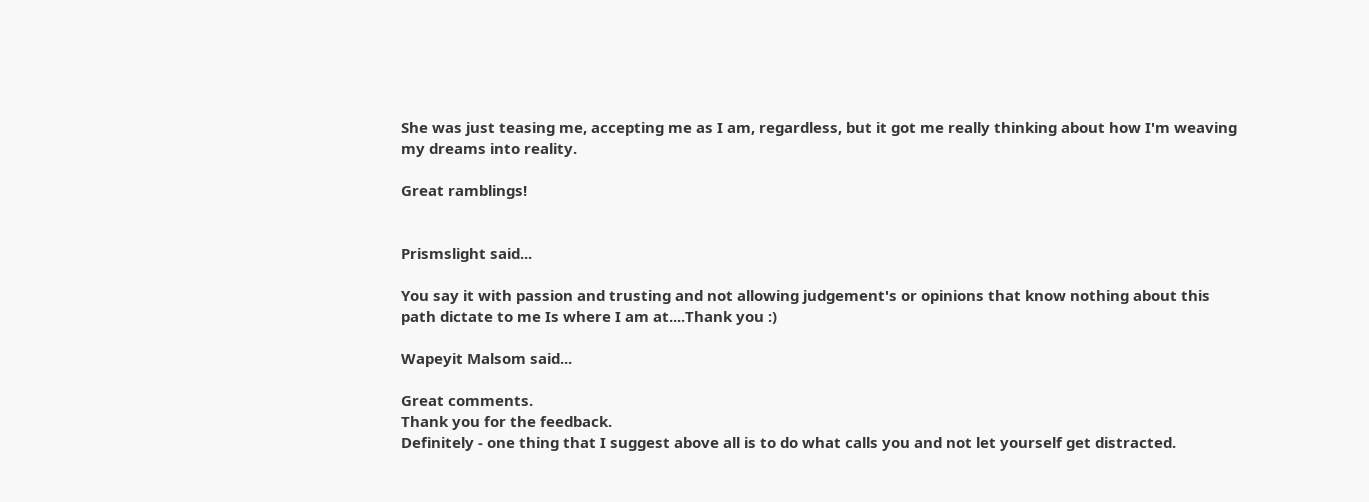She was just teasing me, accepting me as I am, regardless, but it got me really thinking about how I'm weaving my dreams into reality.

Great ramblings!


Prismslight said...

You say it with passion and trusting and not allowing judgement's or opinions that know nothing about this path dictate to me Is where I am at....Thank you :)

Wapeyit Malsom said...

Great comments.
Thank you for the feedback.
Definitely - one thing that I suggest above all is to do what calls you and not let yourself get distracted.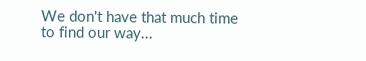We don't have that much time to find our way...